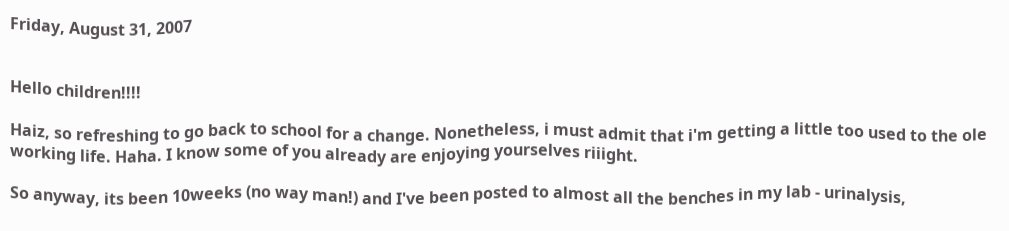Friday, August 31, 2007


Hello children!!!!

Haiz, so refreshing to go back to school for a change. Nonetheless, i must admit that i'm getting a little too used to the ole working life. Haha. I know some of you already are enjoying yourselves riiight.

So anyway, its been 10weeks (no way man!) and I've been posted to almost all the benches in my lab - urinalysis,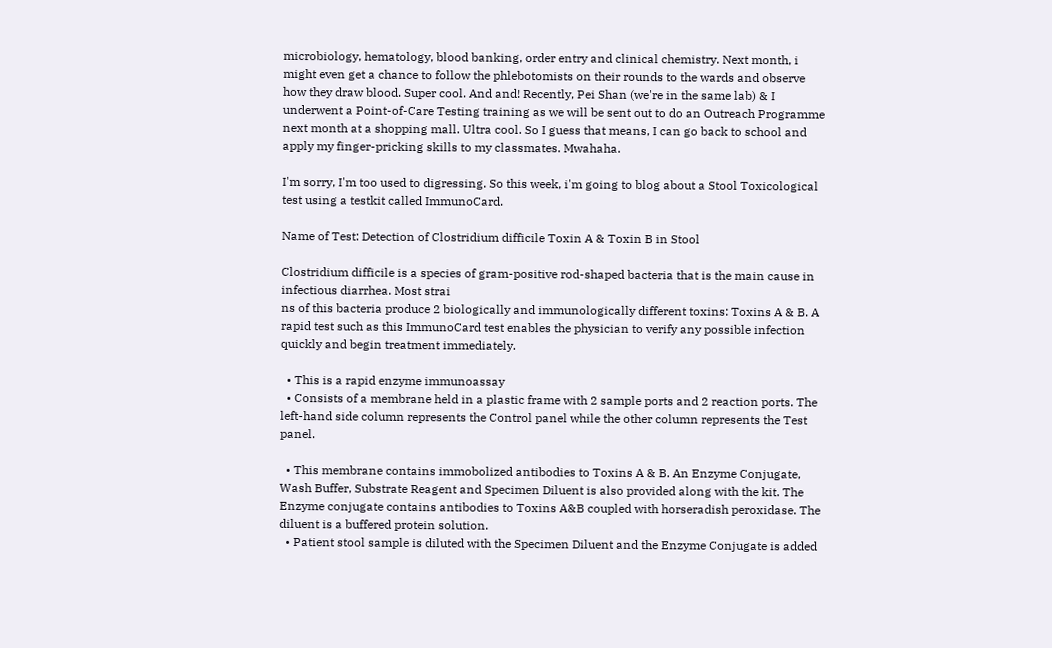microbiology, hematology, blood banking, order entry and clinical chemistry. Next month, i might even get a chance to follow the phlebotomists on their rounds to the wards and observe how they draw blood. Super cool. And and! Recently, Pei Shan (we're in the same lab) & I underwent a Point-of-Care Testing training as we will be sent out to do an Outreach Programme next month at a shopping mall. Ultra cool. So I guess that means, I can go back to school and apply my finger-pricking skills to my classmates. Mwahaha.

I'm sorry, I'm too used to digressing. So this week, i'm going to blog about a Stool Toxicological test using a testkit called ImmunoCard.

Name of Test: Detection of Clostridium difficile Toxin A & Toxin B in Stool

Clostridium difficile is a species of gram-positive rod-shaped bacteria that is the main cause in infectious diarrhea. Most strai
ns of this bacteria produce 2 biologically and immunologically different toxins: Toxins A & B. A rapid test such as this ImmunoCard test enables the physician to verify any possible infection quickly and begin treatment immediately.

  • This is a rapid enzyme immunoassay
  • Consists of a membrane held in a plastic frame with 2 sample ports and 2 reaction ports. The left-hand side column represents the Control panel while the other column represents the Test panel.

  • This membrane contains immobolized antibodies to Toxins A & B. An Enzyme Conjugate, Wash Buffer, Substrate Reagent and Specimen Diluent is also provided along with the kit. The Enzyme conjugate contains antibodies to Toxins A&B coupled with horseradish peroxidase. The diluent is a buffered protein solution.
  • Patient stool sample is diluted with the Specimen Diluent and the Enzyme Conjugate is added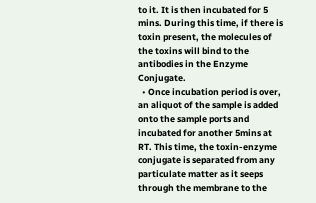to it. It is then incubated for 5 mins. During this time, if there is toxin present, the molecules of the toxins will bind to the antibodies in the Enzyme Conjugate.
  • Once incubation period is over, an aliquot of the sample is added onto the sample ports and incubated for another 5mins at RT. This time, the toxin-enzyme conjugate is separated from any particulate matter as it seeps through the membrane to the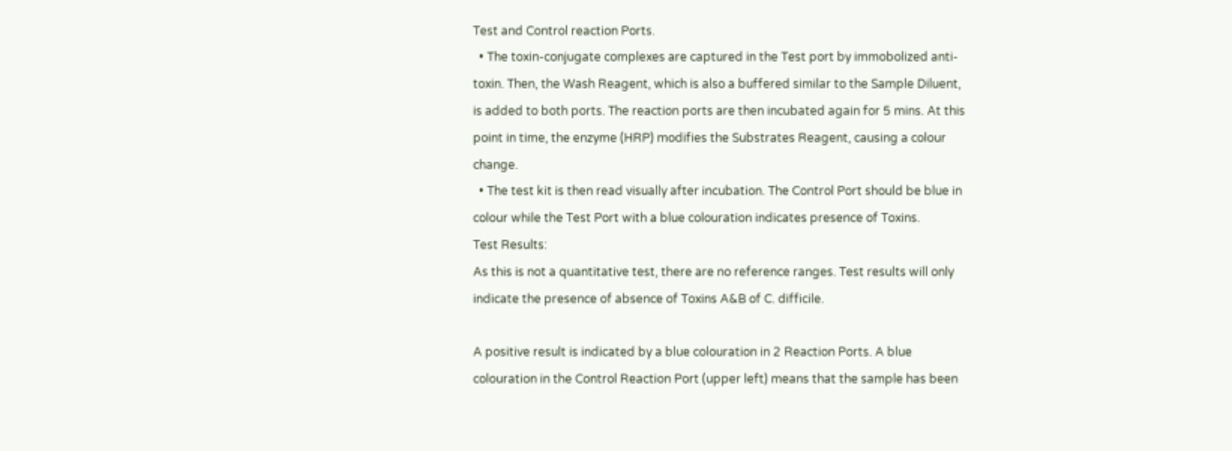Test and Control reaction Ports.
  • The toxin-conjugate complexes are captured in the Test port by immobolized anti-toxin. Then, the Wash Reagent, which is also a buffered similar to the Sample Diluent, is added to both ports. The reaction ports are then incubated again for 5 mins. At this point in time, the enzyme (HRP) modifies the Substrates Reagent, causing a colour change.
  • The test kit is then read visually after incubation. The Control Port should be blue in colour while the Test Port with a blue colouration indicates presence of Toxins.
Test Results:
As this is not a quantitative test, there are no reference ranges. Test results will only indicate the presence of absence of Toxins A&B of C. difficile.

A positive result is indicated by a blue colouration in 2 Reaction Ports. A blue colouration in the Control Reaction Port (upper left) means that the sample has been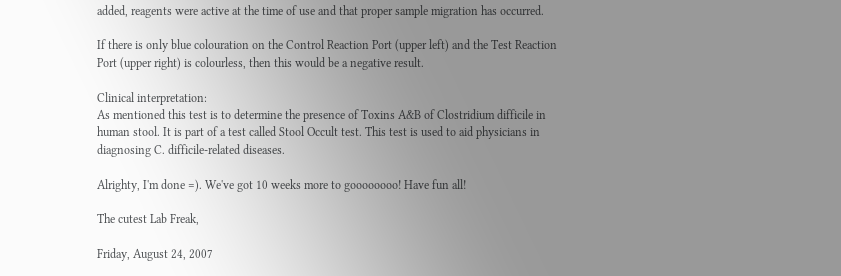added, reagents were active at the time of use and that proper sample migration has occurred.

If there is only blue colouration on the Control Reaction Port (upper left) and the Test Reaction Port (upper right) is colourless, then this would be a negative result.

Clinical interpretation:
As mentioned this test is to determine the presence of Toxins A&B of Clostridium difficile in human stool. It is part of a test called Stool Occult test. This test is used to aid physicians in diagnosing C. difficile-related diseases.

Alrighty, I'm done =). We've got 10 weeks more to goooooooo! Have fun all!

The cutest Lab Freak,

Friday, August 24, 2007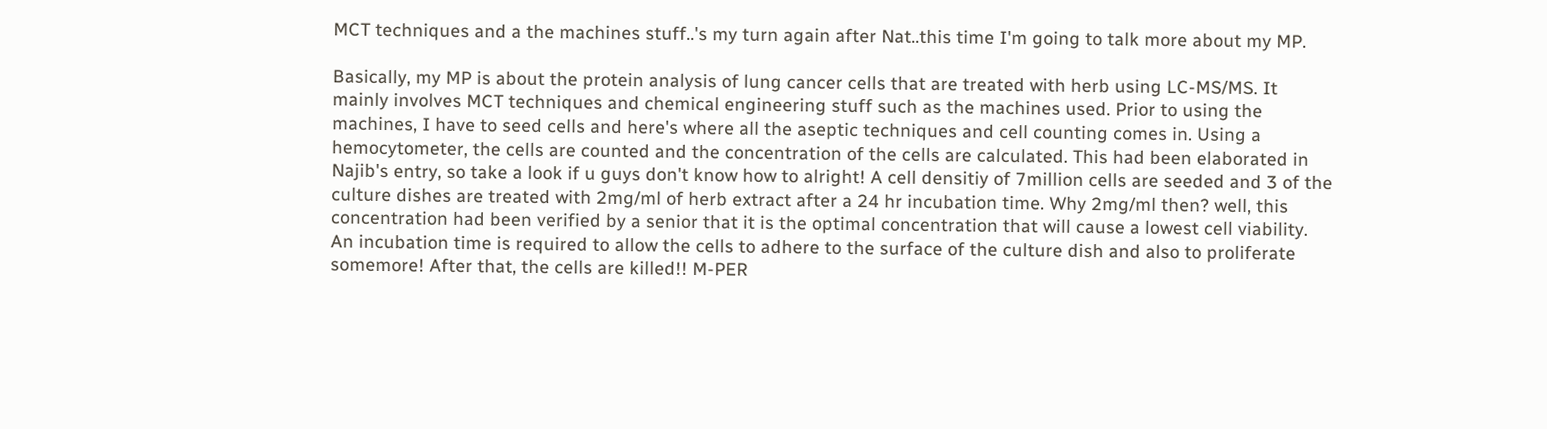MCT techniques and a the machines stuff..'s my turn again after Nat..this time I'm going to talk more about my MP.

Basically, my MP is about the protein analysis of lung cancer cells that are treated with herb using LC-MS/MS. It mainly involves MCT techniques and chemical engineering stuff such as the machines used. Prior to using the machines, I have to seed cells and here's where all the aseptic techniques and cell counting comes in. Using a hemocytometer, the cells are counted and the concentration of the cells are calculated. This had been elaborated in Najib's entry, so take a look if u guys don't know how to alright! A cell densitiy of 7million cells are seeded and 3 of the culture dishes are treated with 2mg/ml of herb extract after a 24 hr incubation time. Why 2mg/ml then? well, this concentration had been verified by a senior that it is the optimal concentration that will cause a lowest cell viability. An incubation time is required to allow the cells to adhere to the surface of the culture dish and also to proliferate somemore! After that, the cells are killed!! M-PER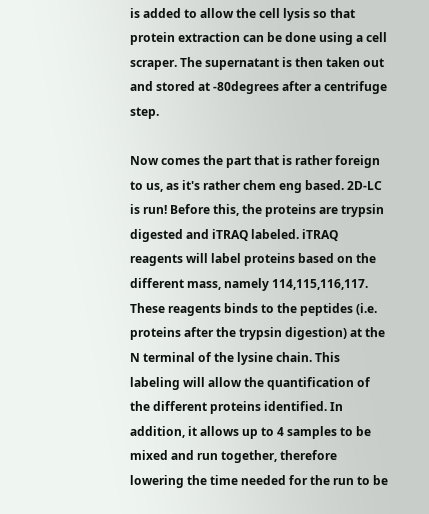is added to allow the cell lysis so that protein extraction can be done using a cell scraper. The supernatant is then taken out and stored at -80degrees after a centrifuge step.

Now comes the part that is rather foreign to us, as it's rather chem eng based. 2D-LC is run! Before this, the proteins are trypsin digested and iTRAQ labeled. iTRAQ reagents will label proteins based on the different mass, namely 114,115,116,117. These reagents binds to the peptides (i.e. proteins after the trypsin digestion) at the N terminal of the lysine chain. This labeling will allow the quantification of the different proteins identified. In addition, it allows up to 4 samples to be mixed and run together, therefore lowering the time needed for the run to be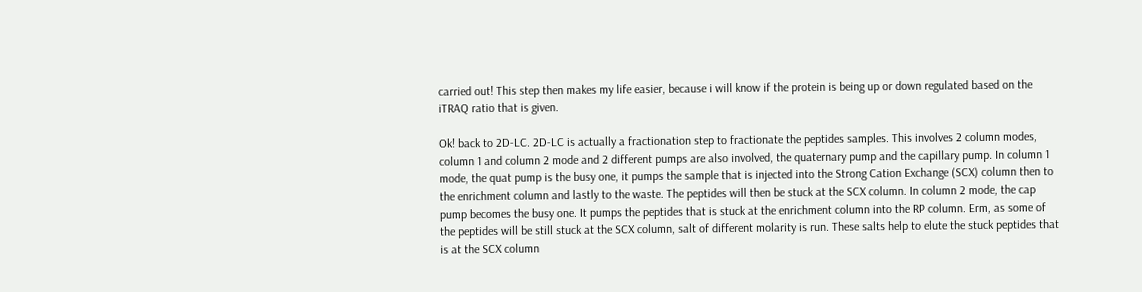carried out! This step then makes my life easier, because i will know if the protein is being up or down regulated based on the iTRAQ ratio that is given.

Ok! back to 2D-LC. 2D-LC is actually a fractionation step to fractionate the peptides samples. This involves 2 column modes, column 1 and column 2 mode and 2 different pumps are also involved, the quaternary pump and the capillary pump. In column 1 mode, the quat pump is the busy one, it pumps the sample that is injected into the Strong Cation Exchange (SCX) column then to the enrichment column and lastly to the waste. The peptides will then be stuck at the SCX column. In column 2 mode, the cap pump becomes the busy one. It pumps the peptides that is stuck at the enrichment column into the RP column. Erm, as some of the peptides will be still stuck at the SCX column, salt of different molarity is run. These salts help to elute the stuck peptides that is at the SCX column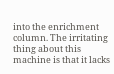into the enrichment column. The irritating thing about this machine is that it lacks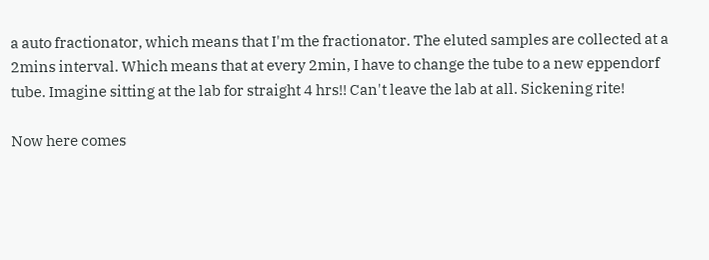a auto fractionator, which means that I'm the fractionator. The eluted samples are collected at a 2mins interval. Which means that at every 2min, I have to change the tube to a new eppendorf tube. Imagine sitting at the lab for straight 4 hrs!! Can't leave the lab at all. Sickening rite!

Now here comes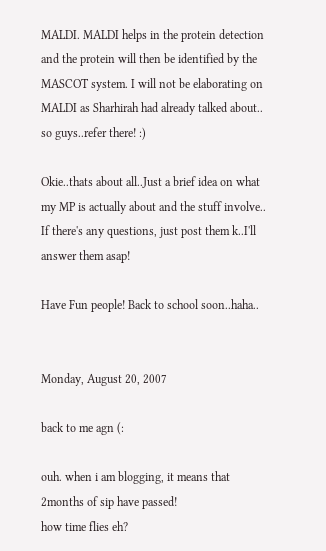MALDI. MALDI helps in the protein detection and the protein will then be identified by the MASCOT system. I will not be elaborating on MALDI as Sharhirah had already talked about.. so guys..refer there! :)

Okie..thats about all..Just a brief idea on what my MP is actually about and the stuff involve.. If there's any questions, just post them k..I'll answer them asap!

Have Fun people! Back to school soon..haha..


Monday, August 20, 2007

back to me agn (:

ouh. when i am blogging, it means that 2months of sip have passed!
how time flies eh?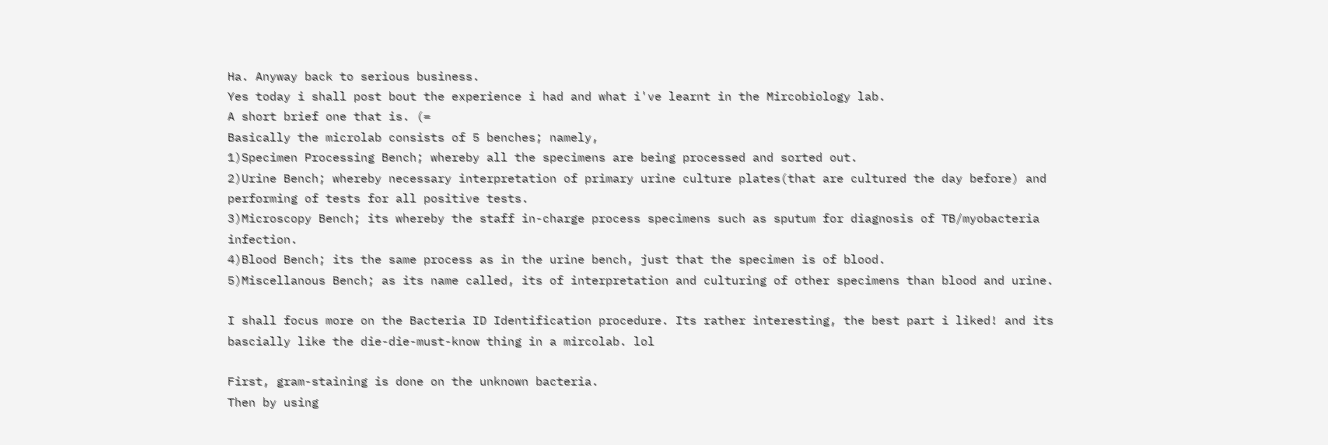Ha. Anyway back to serious business.
Yes today i shall post bout the experience i had and what i've learnt in the Mircobiology lab.
A short brief one that is. (=
Basically the microlab consists of 5 benches; namely,
1)Specimen Processing Bench; whereby all the specimens are being processed and sorted out.
2)Urine Bench; whereby necessary interpretation of primary urine culture plates(that are cultured the day before) and performing of tests for all positive tests.
3)Microscopy Bench; its whereby the staff in-charge process specimens such as sputum for diagnosis of TB/myobacteria infection.
4)Blood Bench; its the same process as in the urine bench, just that the specimen is of blood.
5)Miscellanous Bench; as its name called, its of interpretation and culturing of other specimens than blood and urine.

I shall focus more on the Bacteria ID Identification procedure. Its rather interesting, the best part i liked! and its bascially like the die-die-must-know thing in a mircolab. lol

First, gram-staining is done on the unknown bacteria.
Then by using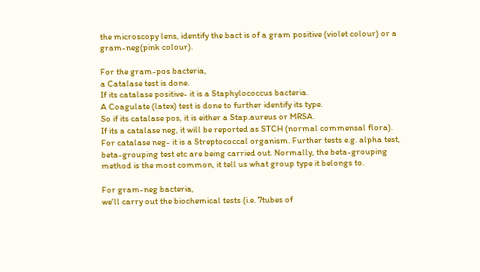the microscopy lens, identify the bact is of a gram positive (violet colour) or a gram-neg(pink colour).

For the gram-pos bacteria,
a Catalase test is done.
If its catalase positive- it is a Staphylococcus bacteria.
A Coagulate (latex) test is done to further identify its type.
So if its catalase pos, it is either a Stap.aureus or MRSA.
If its a catalase neg, it will be reported as STCH (normal commensal flora).
For catalase neg- it is a Streptococcal organism. Further tests e.g. alpha test, beta-grouping test etc are being carried out. Normally, the beta-grouping method is the most common, it tell us what group type it belongs to.

For gram-neg bacteria,
we'll carry out the biochemical tests (i.e. 7tubes of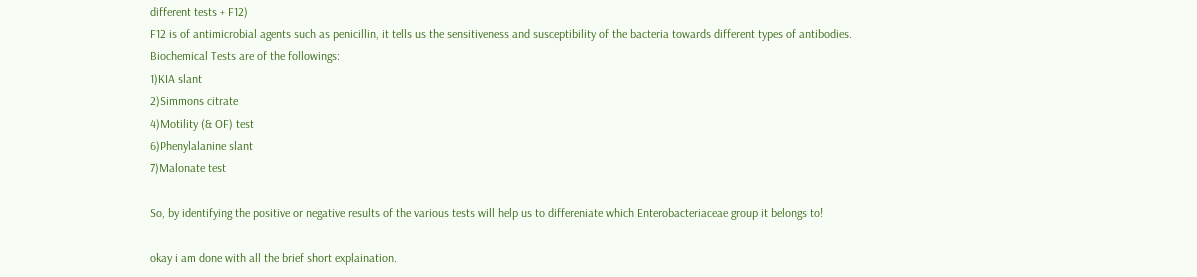different tests + F12)
F12 is of antimicrobial agents such as penicillin, it tells us the sensitiveness and susceptibility of the bacteria towards different types of antibodies.
Biochemical Tests are of the followings:
1)KIA slant
2)Simmons citrate
4)Motility (& OF) test
6)Phenylalanine slant
7)Malonate test

So, by identifying the positive or negative results of the various tests will help us to differeniate which Enterobacteriaceae group it belongs to!

okay i am done with all the brief short explaination.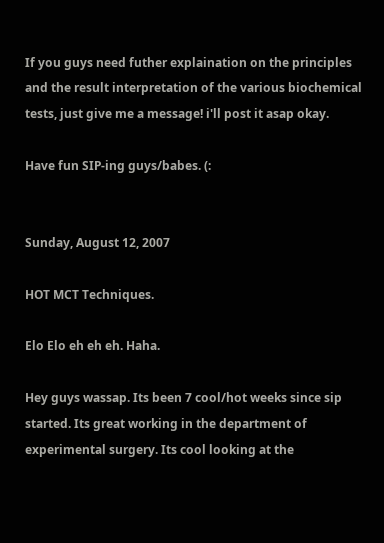If you guys need futher explaination on the principles and the result interpretation of the various biochemical tests, just give me a message! i'll post it asap okay.

Have fun SIP-ing guys/babes. (:


Sunday, August 12, 2007

HOT MCT Techniques.

Elo Elo eh eh eh. Haha.

Hey guys wassap. Its been 7 cool/hot weeks since sip started. Its great working in the department of experimental surgery. Its cool looking at the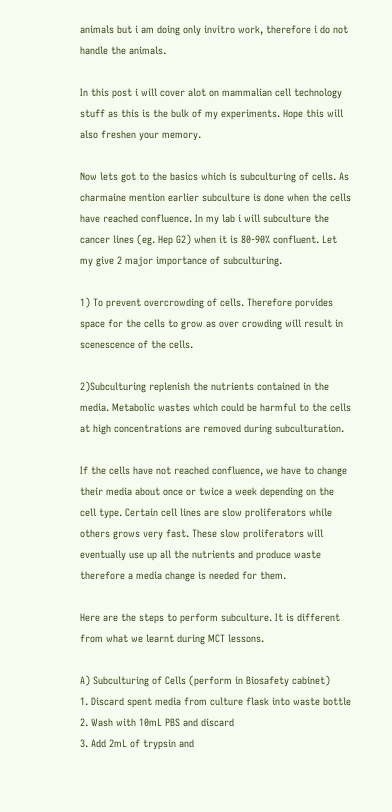animals but i am doing only invitro work, therefore i do not handle the animals.

In this post i will cover alot on mammalian cell technology stuff as this is the bulk of my experiments. Hope this will also freshen your memory.

Now lets got to the basics which is subculturing of cells. As charmaine mention earlier subculture is done when the cells have reached confluence. In my lab i will subculture the cancer lines (eg. Hep G2) when it is 80-90% confluent. Let my give 2 major importance of subculturing.

1) To prevent overcrowding of cells. Therefore porvides space for the cells to grow as over crowding will result in scenescence of the cells.

2)Subculturing replenish the nutrients contained in the media. Metabolic wastes which could be harmful to the cells at high concentrations are removed during subculturation.

If the cells have not reached confluence, we have to change their media about once or twice a week depending on the cell type. Certain cell lines are slow proliferators while others grows very fast. These slow proliferators will eventually use up all the nutrients and produce waste therefore a media change is needed for them.

Here are the steps to perform subculture. It is different from what we learnt during MCT lessons.

A) Subculturing of Cells (perform in Biosafety cabinet)
1. Discard spent media from culture flask into waste bottle
2. Wash with 10mL PBS and discard
3. Add 2mL of trypsin and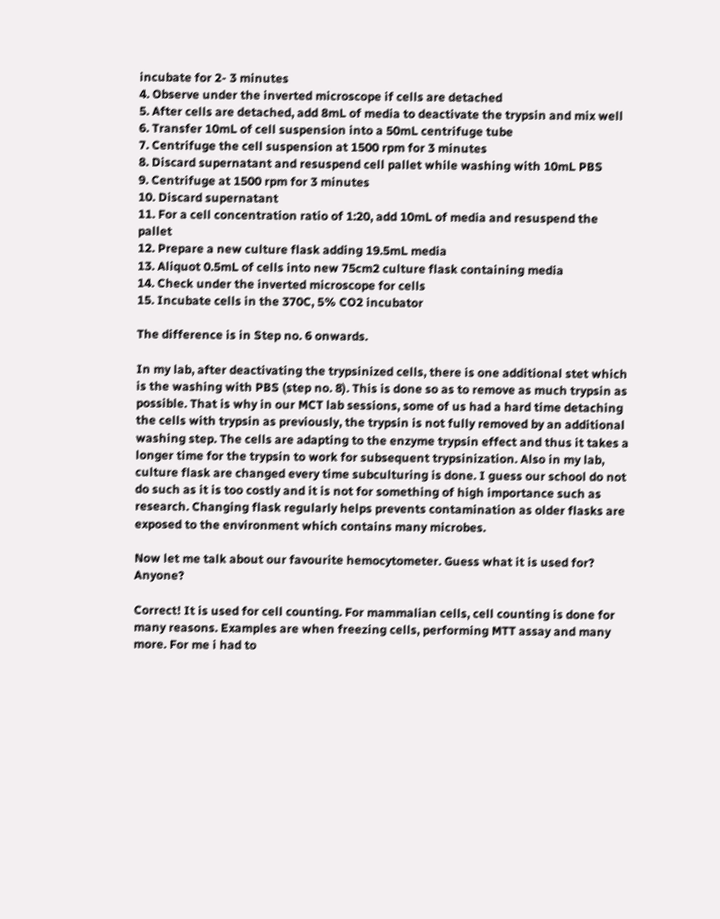incubate for 2- 3 minutes
4. Observe under the inverted microscope if cells are detached
5. After cells are detached, add 8mL of media to deactivate the trypsin and mix well
6. Transfer 10mL of cell suspension into a 50mL centrifuge tube
7. Centrifuge the cell suspension at 1500 rpm for 3 minutes
8. Discard supernatant and resuspend cell pallet while washing with 10mL PBS
9. Centrifuge at 1500 rpm for 3 minutes
10. Discard supernatant
11. For a cell concentration ratio of 1:20, add 10mL of media and resuspend the pallet
12. Prepare a new culture flask adding 19.5mL media
13. Aliquot 0.5mL of cells into new 75cm2 culture flask containing media
14. Check under the inverted microscope for cells
15. Incubate cells in the 370C, 5% CO2 incubator

The difference is in Step no. 6 onwards.

In my lab, after deactivating the trypsinized cells, there is one additional stet which is the washing with PBS (step no. 8). This is done so as to remove as much trypsin as possible. That is why in our MCT lab sessions, some of us had a hard time detaching the cells with trypsin as previously, the trypsin is not fully removed by an additional washing step. The cells are adapting to the enzyme trypsin effect and thus it takes a longer time for the trypsin to work for subsequent trypsinization. Also in my lab, culture flask are changed every time subculturing is done. I guess our school do not do such as it is too costly and it is not for something of high importance such as research. Changing flask regularly helps prevents contamination as older flasks are exposed to the environment which contains many microbes.

Now let me talk about our favourite hemocytometer. Guess what it is used for? Anyone?

Correct! It is used for cell counting. For mammalian cells, cell counting is done for many reasons. Examples are when freezing cells, performing MTT assay and many more. For me i had to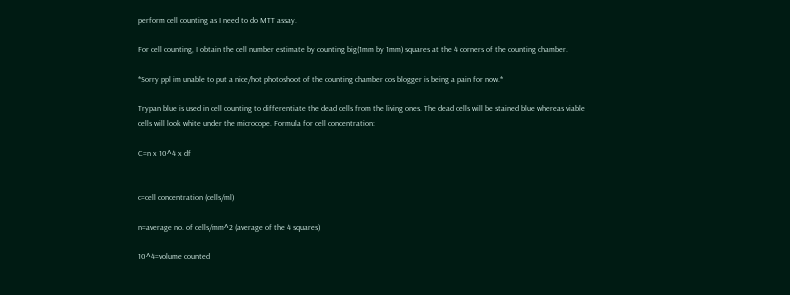perform cell counting as I need to do MTT assay.

For cell counting, I obtain the cell number estimate by counting big(1mm by 1mm) squares at the 4 corners of the counting chamber.

*Sorry ppl im unable to put a nice/hot photoshoot of the counting chamber cos blogger is being a pain for now.*

Trypan blue is used in cell counting to differentiate the dead cells from the living ones. The dead cells will be stained blue whereas viable cells will look white under the microcope. Formula for cell concentration:

C=n x 10^4 x df


c=cell concentration (cells/ml)

n=average no. of cells/mm^2 (average of the 4 squares)

10^4=volume counted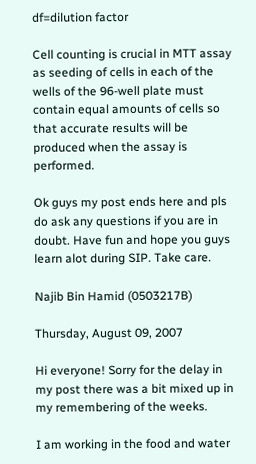df=dilution factor

Cell counting is crucial in MTT assay as seeding of cells in each of the wells of the 96-well plate must contain equal amounts of cells so that accurate results will be produced when the assay is performed.

Ok guys my post ends here and pls do ask any questions if you are in doubt. Have fun and hope you guys learn alot during SIP. Take care.

Najib Bin Hamid (0503217B)

Thursday, August 09, 2007

Hi everyone! Sorry for the delay in my post there was a bit mixed up in my remembering of the weeks.

I am working in the food and water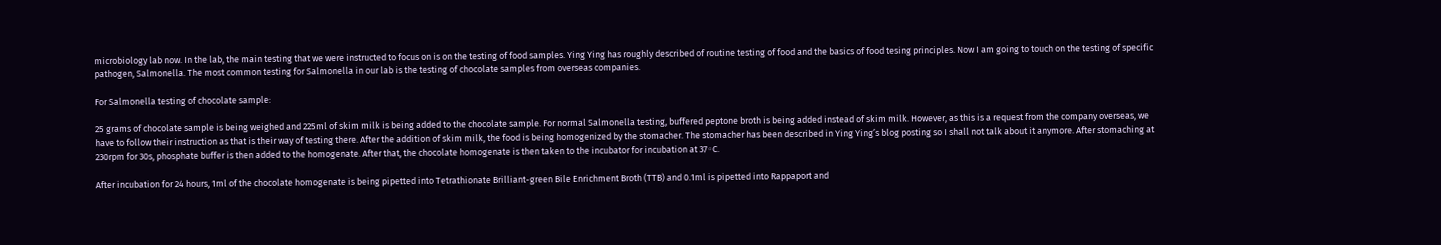microbiology lab now. In the lab, the main testing that we were instructed to focus on is on the testing of food samples. Ying Ying has roughly described of routine testing of food and the basics of food tesing principles. Now I am going to touch on the testing of specific pathogen, Salmonella. The most common testing for Salmonella in our lab is the testing of chocolate samples from overseas companies.

For Salmonella testing of chocolate sample:

25 grams of chocolate sample is being weighed and 225ml of skim milk is being added to the chocolate sample. For normal Salmonella testing, buffered peptone broth is being added instead of skim milk. However, as this is a request from the company overseas, we have to follow their instruction as that is their way of testing there. After the addition of skim milk, the food is being homogenized by the stomacher. The stomacher has been described in Ying Ying’s blog posting so I shall not talk about it anymore. After stomaching at 230rpm for 30s, phosphate buffer is then added to the homogenate. After that, the chocolate homogenate is then taken to the incubator for incubation at 37◦C.

After incubation for 24 hours, 1ml of the chocolate homogenate is being pipetted into Tetrathionate Brilliant-green Bile Enrichment Broth (TTB) and 0.1ml is pipetted into Rappaport and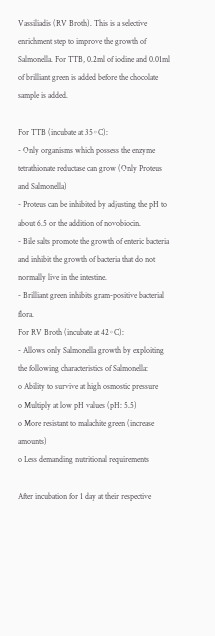Vassiliadis (RV Broth). This is a selective enrichment step to improve the growth of Salmonella. For TTB, 0.2ml of iodine and 0.01ml of brilliant green is added before the chocolate sample is added.

For TTB (incubate at 35◦C):
- Only organisms which possess the enzyme tetrathionate reductase can grow (Only Proteus and Salmonella)
- Proteus can be inhibited by adjusting the pH to about 6.5 or the addition of novobiocin.
- Bile salts promote the growth of enteric bacteria and inhibit the growth of bacteria that do not normally live in the intestine.
- Brilliant green inhibits gram-positive bacterial flora.
For RV Broth (incubate at 42◦C):
- Allows only Salmonella growth by exploiting the following characteristics of Salmonella:
o Ability to survive at high osmostic pressure
o Multiply at low pH values (pH: 5.5)
o More resistant to malachite green (increase amounts)
o Less demanding nutritional requirements

After incubation for 1 day at their respective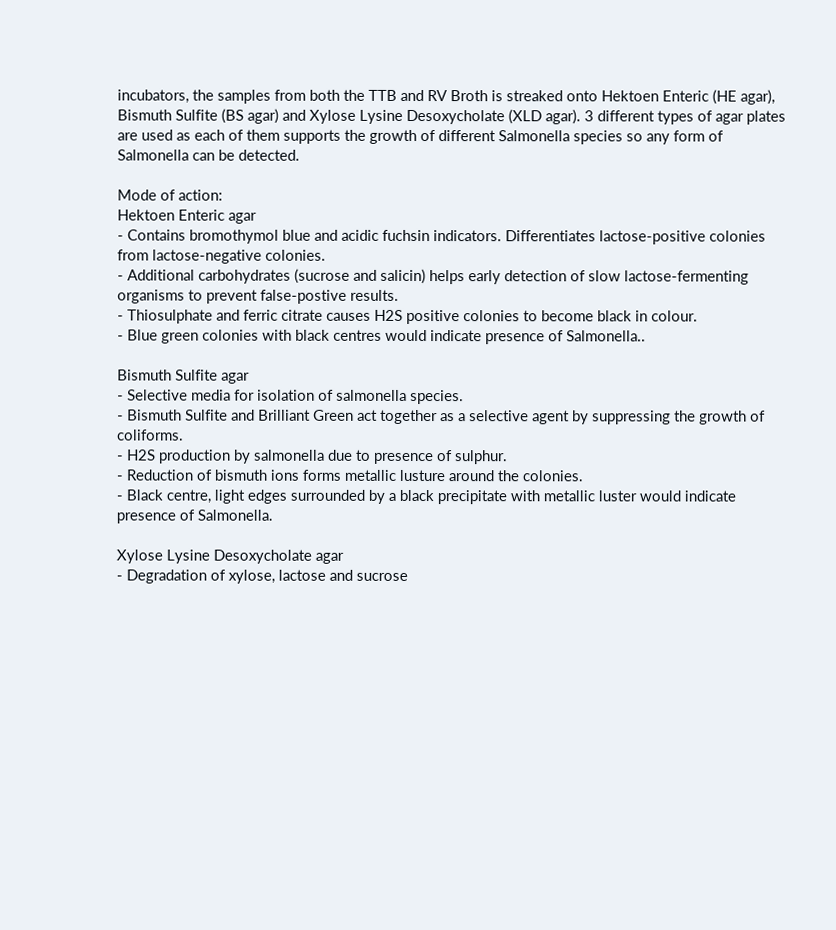incubators, the samples from both the TTB and RV Broth is streaked onto Hektoen Enteric (HE agar), Bismuth Sulfite (BS agar) and Xylose Lysine Desoxycholate (XLD agar). 3 different types of agar plates are used as each of them supports the growth of different Salmonella species so any form of Salmonella can be detected.

Mode of action:
Hektoen Enteric agar
- Contains bromothymol blue and acidic fuchsin indicators. Differentiates lactose-positive colonies from lactose-negative colonies.
- Additional carbohydrates (sucrose and salicin) helps early detection of slow lactose-fermenting organisms to prevent false-postive results.
- Thiosulphate and ferric citrate causes H2S positive colonies to become black in colour.
- Blue green colonies with black centres would indicate presence of Salmonella..

Bismuth Sulfite agar
- Selective media for isolation of salmonella species.
- Bismuth Sulfite and Brilliant Green act together as a selective agent by suppressing the growth of coliforms.
- H2S production by salmonella due to presence of sulphur.
- Reduction of bismuth ions forms metallic lusture around the colonies.
- Black centre, light edges surrounded by a black precipitate with metallic luster would indicate presence of Salmonella.

Xylose Lysine Desoxycholate agar
- Degradation of xylose, lactose and sucrose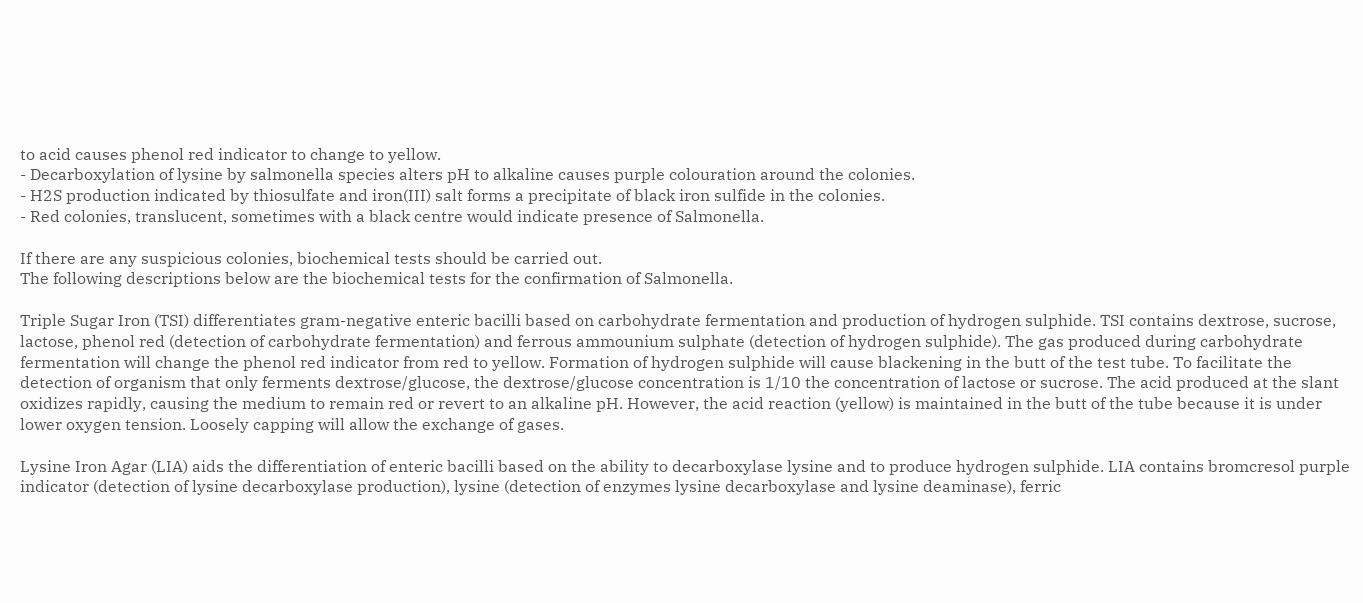to acid causes phenol red indicator to change to yellow.
- Decarboxylation of lysine by salmonella species alters pH to alkaline causes purple colouration around the colonies.
- H2S production indicated by thiosulfate and iron(III) salt forms a precipitate of black iron sulfide in the colonies.
- Red colonies, translucent, sometimes with a black centre would indicate presence of Salmonella.

If there are any suspicious colonies, biochemical tests should be carried out.
The following descriptions below are the biochemical tests for the confirmation of Salmonella.

Triple Sugar Iron (TSI) differentiates gram-negative enteric bacilli based on carbohydrate fermentation and production of hydrogen sulphide. TSI contains dextrose, sucrose, lactose, phenol red (detection of carbohydrate fermentation) and ferrous ammounium sulphate (detection of hydrogen sulphide). The gas produced during carbohydrate fermentation will change the phenol red indicator from red to yellow. Formation of hydrogen sulphide will cause blackening in the butt of the test tube. To facilitate the detection of organism that only ferments dextrose/glucose, the dextrose/glucose concentration is 1/10 the concentration of lactose or sucrose. The acid produced at the slant oxidizes rapidly, causing the medium to remain red or revert to an alkaline pH. However, the acid reaction (yellow) is maintained in the butt of the tube because it is under lower oxygen tension. Loosely capping will allow the exchange of gases.

Lysine Iron Agar (LIA) aids the differentiation of enteric bacilli based on the ability to decarboxylase lysine and to produce hydrogen sulphide. LIA contains bromcresol purple indicator (detection of lysine decarboxylase production), lysine (detection of enzymes lysine decarboxylase and lysine deaminase), ferric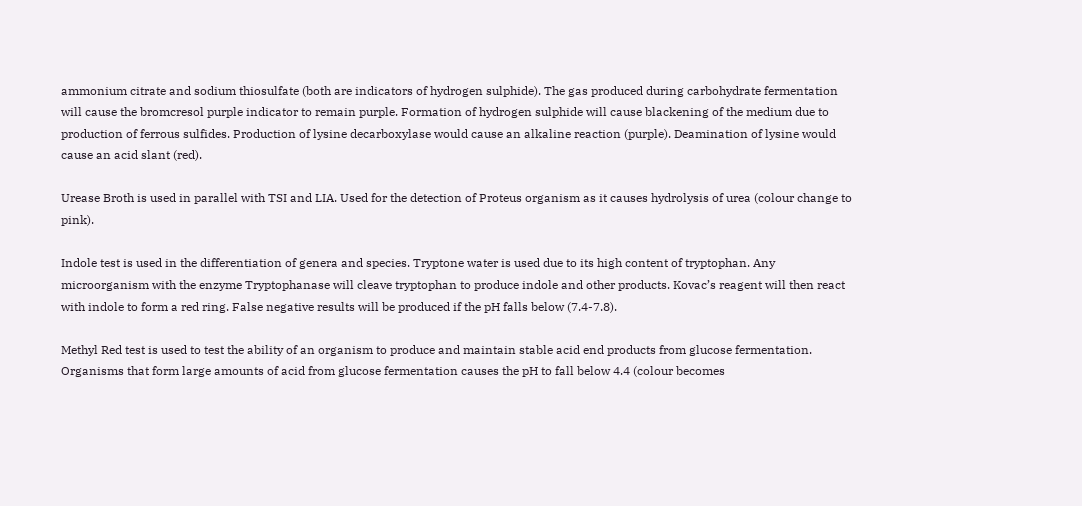ammonium citrate and sodium thiosulfate (both are indicators of hydrogen sulphide). The gas produced during carbohydrate fermentation will cause the bromcresol purple indicator to remain purple. Formation of hydrogen sulphide will cause blackening of the medium due to production of ferrous sulfides. Production of lysine decarboxylase would cause an alkaline reaction (purple). Deamination of lysine would cause an acid slant (red).

Urease Broth is used in parallel with TSI and LIA. Used for the detection of Proteus organism as it causes hydrolysis of urea (colour change to pink).

Indole test is used in the differentiation of genera and species. Tryptone water is used due to its high content of tryptophan. Any microorganism with the enzyme Tryptophanase will cleave tryptophan to produce indole and other products. Kovac’s reagent will then react with indole to form a red ring. False negative results will be produced if the pH falls below (7.4-7.8).

Methyl Red test is used to test the ability of an organism to produce and maintain stable acid end products from glucose fermentation. Organisms that form large amounts of acid from glucose fermentation causes the pH to fall below 4.4 (colour becomes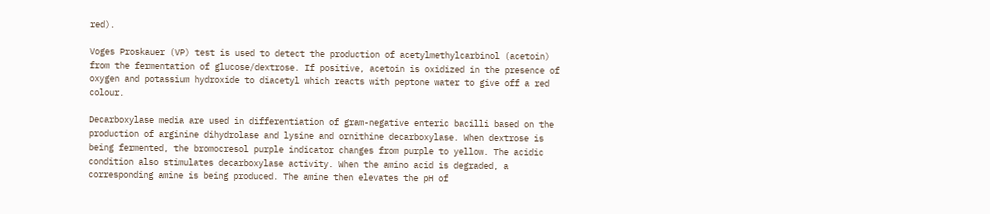red).

Voges Proskauer (VP) test is used to detect the production of acetylmethylcarbinol (acetoin) from the fermentation of glucose/dextrose. If positive, acetoin is oxidized in the presence of oxygen and potassium hydroxide to diacetyl which reacts with peptone water to give off a red colour.

Decarboxylase media are used in differentiation of gram-negative enteric bacilli based on the production of arginine dihydrolase and lysine and ornithine decarboxylase. When dextrose is being fermented, the bromocresol purple indicator changes from purple to yellow. The acidic condition also stimulates decarboxylase activity. When the amino acid is degraded, a corresponding amine is being produced. The amine then elevates the pH of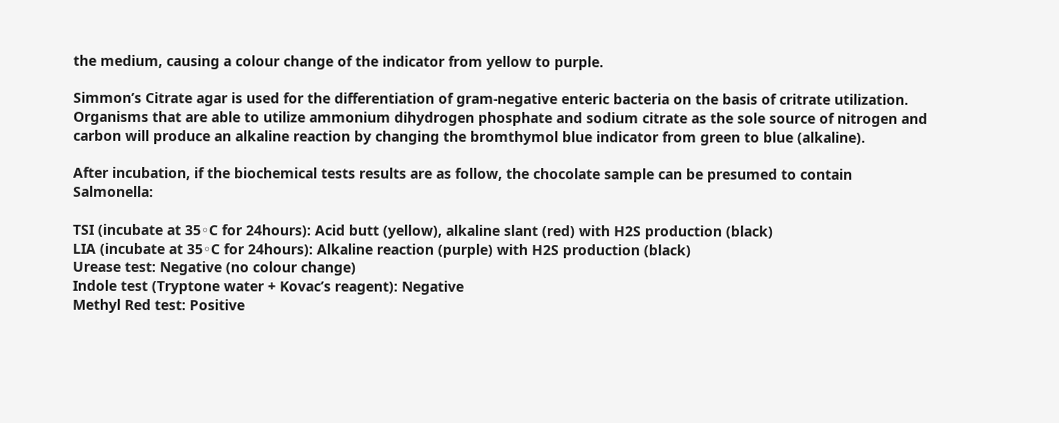the medium, causing a colour change of the indicator from yellow to purple.

Simmon’s Citrate agar is used for the differentiation of gram-negative enteric bacteria on the basis of critrate utilization. Organisms that are able to utilize ammonium dihydrogen phosphate and sodium citrate as the sole source of nitrogen and carbon will produce an alkaline reaction by changing the bromthymol blue indicator from green to blue (alkaline).

After incubation, if the biochemical tests results are as follow, the chocolate sample can be presumed to contain Salmonella:

TSI (incubate at 35◦C for 24hours): Acid butt (yellow), alkaline slant (red) with H2S production (black)
LIA (incubate at 35◦C for 24hours): Alkaline reaction (purple) with H2S production (black)
Urease test: Negative (no colour change)
Indole test (Tryptone water + Kovac’s reagent): Negative
Methyl Red test: Positive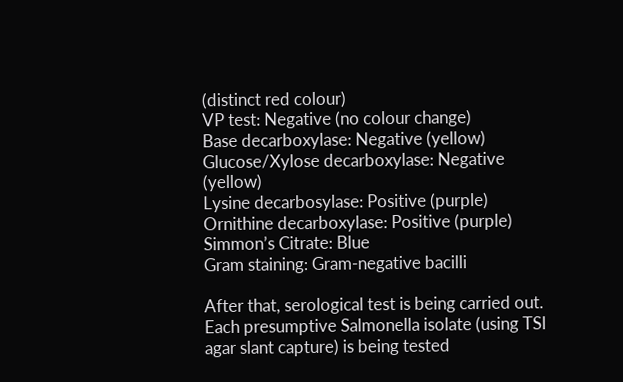(distinct red colour)
VP test: Negative (no colour change)
Base decarboxylase: Negative (yellow)
Glucose/Xylose decarboxylase: Negative (yellow)
Lysine decarbosylase: Positive (purple)
Ornithine decarboxylase: Positive (purple)
Simmon’s Citrate: Blue
Gram staining: Gram-negative bacilli

After that, serological test is being carried out. Each presumptive Salmonella isolate (using TSI agar slant capture) is being tested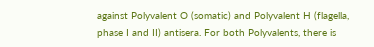against Polyvalent O (somatic) and Polyvalent H (flagella, phase I and II) antisera. For both Polyvalents, there is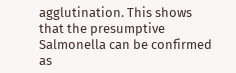agglutination. This shows that the presumptive Salmonella can be confirmed as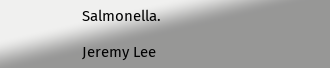Salmonella.

Jeremy Lee